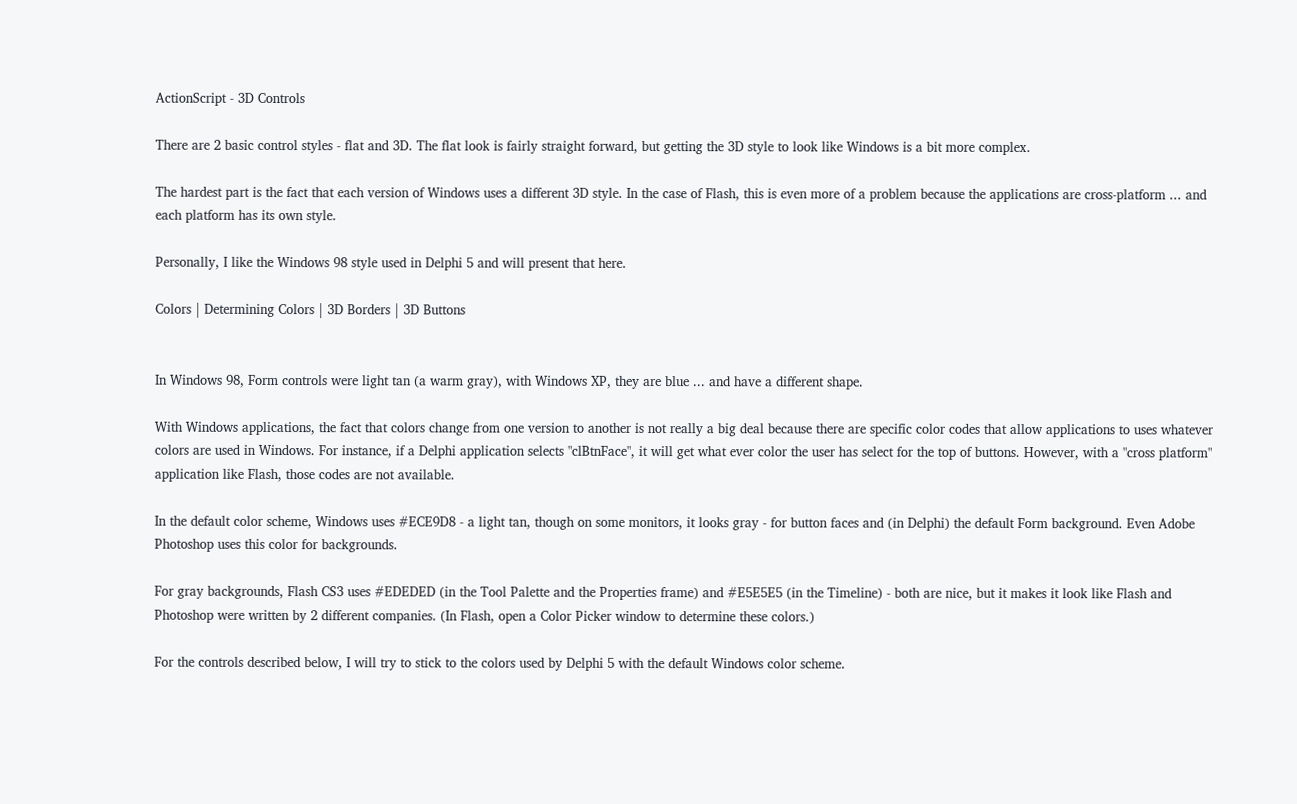ActionScript - 3D Controls

There are 2 basic control styles - flat and 3D. The flat look is fairly straight forward, but getting the 3D style to look like Windows is a bit more complex.

The hardest part is the fact that each version of Windows uses a different 3D style. In the case of Flash, this is even more of a problem because the applications are cross-platform ... and each platform has its own style.

Personally, I like the Windows 98 style used in Delphi 5 and will present that here.

Colors | Determining Colors | 3D Borders | 3D Buttons


In Windows 98, Form controls were light tan (a warm gray), with Windows XP, they are blue ... and have a different shape.

With Windows applications, the fact that colors change from one version to another is not really a big deal because there are specific color codes that allow applications to uses whatever colors are used in Windows. For instance, if a Delphi application selects "clBtnFace", it will get what ever color the user has select for the top of buttons. However, with a "cross platform" application like Flash, those codes are not available.

In the default color scheme, Windows uses #ECE9D8 - a light tan, though on some monitors, it looks gray - for button faces and (in Delphi) the default Form background. Even Adobe Photoshop uses this color for backgrounds.

For gray backgrounds, Flash CS3 uses #EDEDED (in the Tool Palette and the Properties frame) and #E5E5E5 (in the Timeline) - both are nice, but it makes it look like Flash and Photoshop were written by 2 different companies. (In Flash, open a Color Picker window to determine these colors.)

For the controls described below, I will try to stick to the colors used by Delphi 5 with the default Windows color scheme.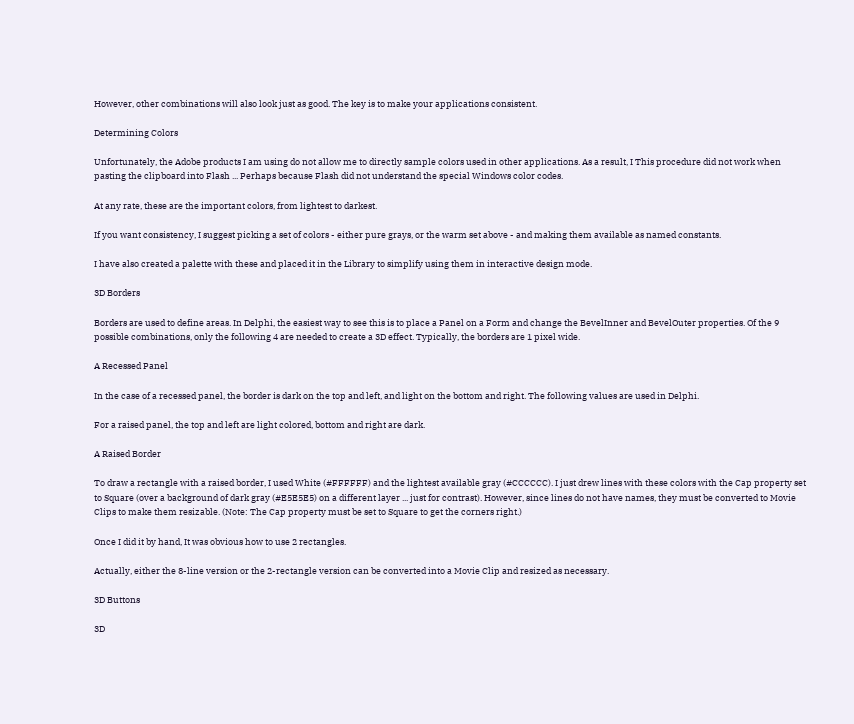However, other combinations will also look just as good. The key is to make your applications consistent.

Determining Colors

Unfortunately, the Adobe products I am using do not allow me to directly sample colors used in other applications. As a result, I This procedure did not work when pasting the clipboard into Flash ... Perhaps because Flash did not understand the special Windows color codes.

At any rate, these are the important colors, from lightest to darkest.

If you want consistency, I suggest picking a set of colors - either pure grays, or the warm set above - and making them available as named constants.

I have also created a palette with these and placed it in the Library to simplify using them in interactive design mode.

3D Borders

Borders are used to define areas. In Delphi, the easiest way to see this is to place a Panel on a Form and change the BevelInner and BevelOuter properties. Of the 9 possible combinations, only the following 4 are needed to create a 3D effect. Typically, the borders are 1 pixel wide.

A Recessed Panel

In the case of a recessed panel, the border is dark on the top and left, and light on the bottom and right. The following values are used in Delphi.

For a raised panel, the top and left are light colored, bottom and right are dark.

A Raised Border

To draw a rectangle with a raised border, I used White (#FFFFFF) and the lightest available gray (#CCCCCC). I just drew lines with these colors with the Cap property set to Square (over a background of dark gray (#E5E5E5) on a different layer ... just for contrast). However, since lines do not have names, they must be converted to Movie Clips to make them resizable. (Note: The Cap property must be set to Square to get the corners right.)

Once I did it by hand, It was obvious how to use 2 rectangles.

Actually, either the 8-line version or the 2-rectangle version can be converted into a Movie Clip and resized as necessary.

3D Buttons

3D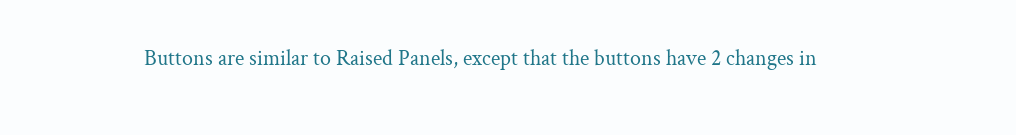Buttons are similar to Raised Panels, except that the buttons have 2 changes in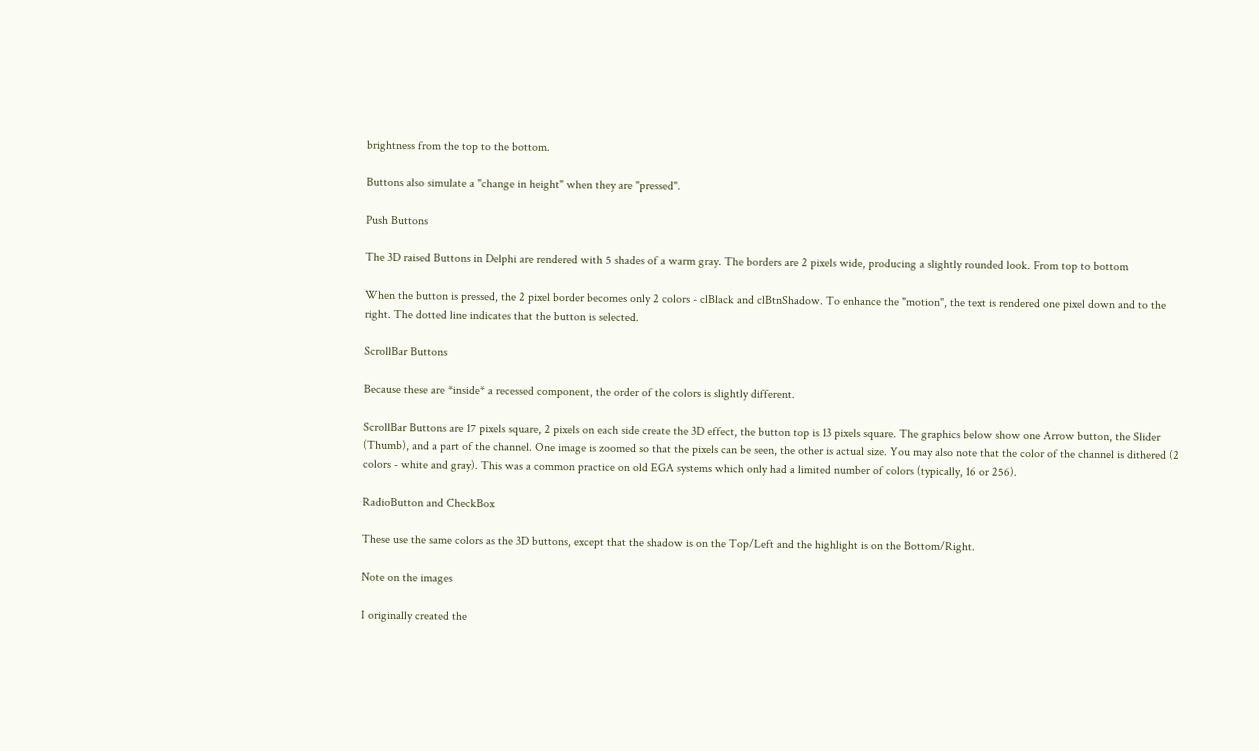brightness from the top to the bottom.

Buttons also simulate a "change in height" when they are "pressed".

Push Buttons

The 3D raised Buttons in Delphi are rendered with 5 shades of a warm gray. The borders are 2 pixels wide, producing a slightly rounded look. From top to bottom

When the button is pressed, the 2 pixel border becomes only 2 colors - clBlack and clBtnShadow. To enhance the "motion", the text is rendered one pixel down and to the right. The dotted line indicates that the button is selected.

ScrollBar Buttons

Because these are *inside* a recessed component, the order of the colors is slightly different.

ScrollBar Buttons are 17 pixels square, 2 pixels on each side create the 3D effect, the button top is 13 pixels square. The graphics below show one Arrow button, the Slider (Thumb), and a part of the channel. One image is zoomed so that the pixels can be seen, the other is actual size. You may also note that the color of the channel is dithered (2 colors - white and gray). This was a common practice on old EGA systems which only had a limited number of colors (typically, 16 or 256).

RadioButton and CheckBox

These use the same colors as the 3D buttons, except that the shadow is on the Top/Left and the highlight is on the Bottom/Right.

Note on the images

I originally created the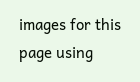images for this page using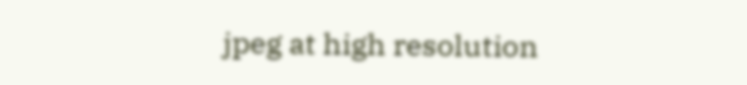jpeg at high resolution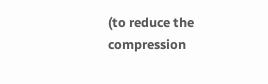(to reduce the compression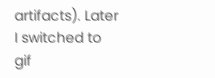artifacts). Later I switched to gif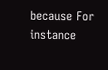because For instance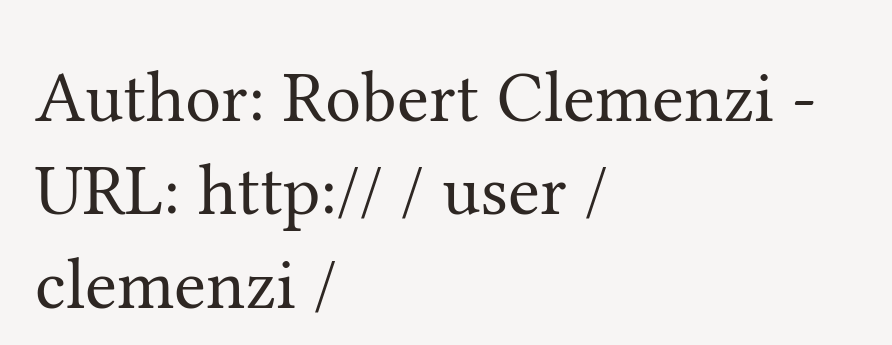Author: Robert Clemenzi -
URL: http:// / user / clemenzi /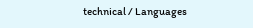technical / Languages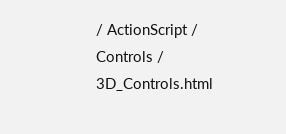/ ActionScript / Controls / 3D_Controls.html